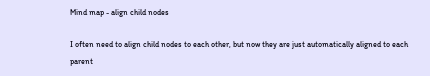Mind map - align child nodes

I often need to align child nodes to each other, but now they are just automatically aligned to each parent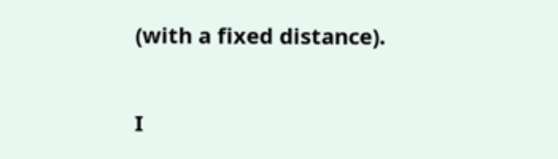(with a fixed distance).

I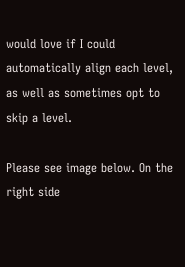would love if I could automatically align each level, as well as sometimes opt to skip a level.

Please see image below. On the right side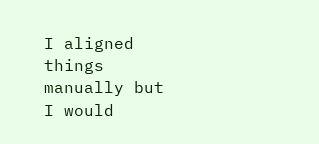I aligned things manually but I would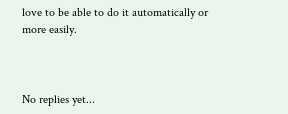love to be able to do it automatically or more easily.



No replies yet...